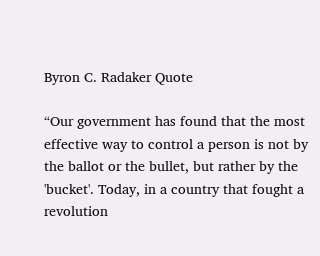Byron C. Radaker Quote

“Our government has found that the most effective way to control a person is not by the ballot or the bullet, but rather by the 'bucket'. Today, in a country that fought a revolution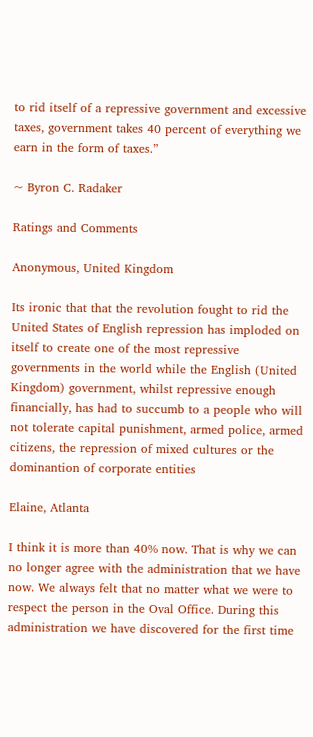to rid itself of a repressive government and excessive taxes, government takes 40 percent of everything we earn in the form of taxes.”

~ Byron C. Radaker

Ratings and Comments

Anonymous, United Kingdom

Its ironic that that the revolution fought to rid the United States of English repression has imploded on itself to create one of the most repressive governments in the world while the English (United Kingdom) government, whilst repressive enough financially, has had to succumb to a people who will not tolerate capital punishment, armed police, armed citizens, the repression of mixed cultures or the dominantion of corporate entities

Elaine, Atlanta

I think it is more than 40% now. That is why we can no longer agree with the administration that we have now. We always felt that no matter what we were to respect the person in the Oval Office. During this administration we have discovered for the first time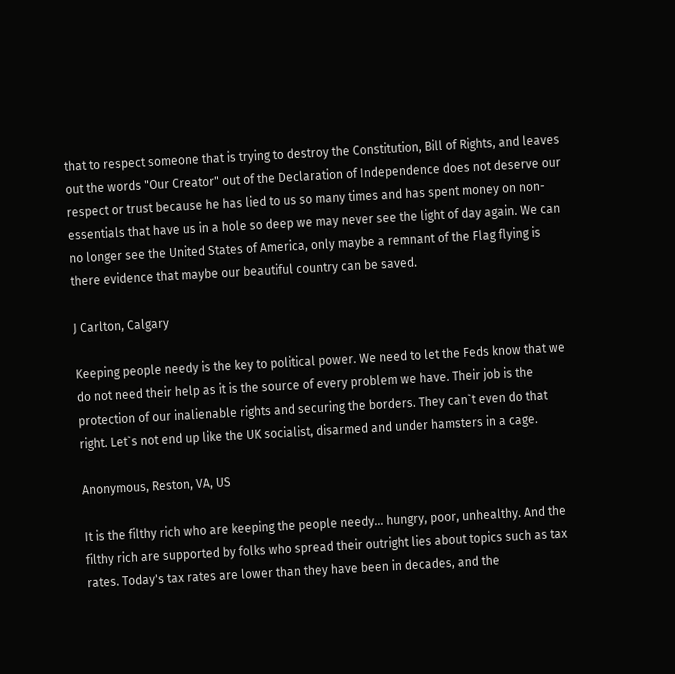that to respect someone that is trying to destroy the Constitution, Bill of Rights, and leaves out the words "Our Creator" out of the Declaration of Independence does not deserve our respect or trust because he has lied to us so many times and has spent money on non-essentials that have us in a hole so deep we may never see the light of day again. We can no longer see the United States of America, only maybe a remnant of the Flag flying is there evidence that maybe our beautiful country can be saved.

J Carlton, Calgary

Keeping people needy is the key to political power. We need to let the Feds know that we do not need their help as it is the source of every problem we have. Their job is the protection of our inalienable rights and securing the borders. They can`t even do that right. Let`s not end up like the UK socialist, disarmed and under hamsters in a cage.

Anonymous, Reston, VA, US

It is the filthy rich who are keeping the people needy... hungry, poor, unhealthy. And the filthy rich are supported by folks who spread their outright lies about topics such as tax rates. Today's tax rates are lower than they have been in decades, and the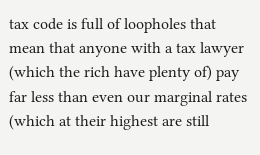tax code is full of loopholes that mean that anyone with a tax lawyer (which the rich have plenty of) pay far less than even our marginal rates (which at their highest are still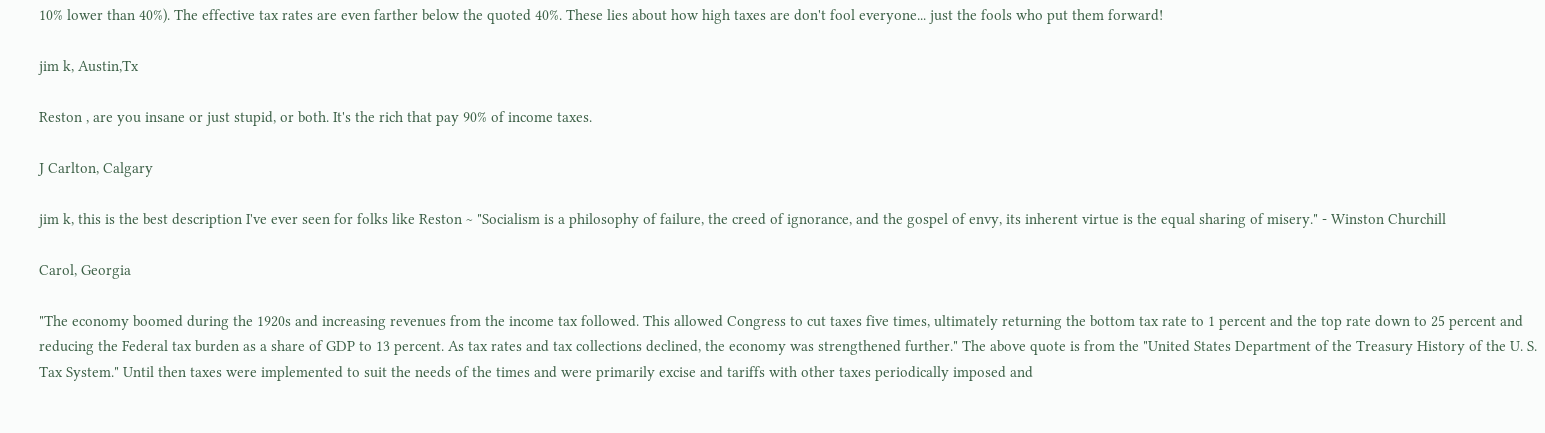10% lower than 40%). The effective tax rates are even farther below the quoted 40%. These lies about how high taxes are don't fool everyone... just the fools who put them forward!

jim k, Austin,Tx

Reston , are you insane or just stupid, or both. It's the rich that pay 90% of income taxes.

J Carlton, Calgary

jim k, this is the best description I've ever seen for folks like Reston ~ "Socialism is a philosophy of failure, the creed of ignorance, and the gospel of envy, its inherent virtue is the equal sharing of misery." - Winston Churchill

Carol, Georgia

"The economy boomed during the 1920s and increasing revenues from the income tax followed. This allowed Congress to cut taxes five times, ultimately returning the bottom tax rate to 1 percent and the top rate down to 25 percent and reducing the Federal tax burden as a share of GDP to 13 percent. As tax rates and tax collections declined, the economy was strengthened further." The above quote is from the "United States Department of the Treasury History of the U. S. Tax System." Until then taxes were implemented to suit the needs of the times and were primarily excise and tariffs with other taxes periodically imposed and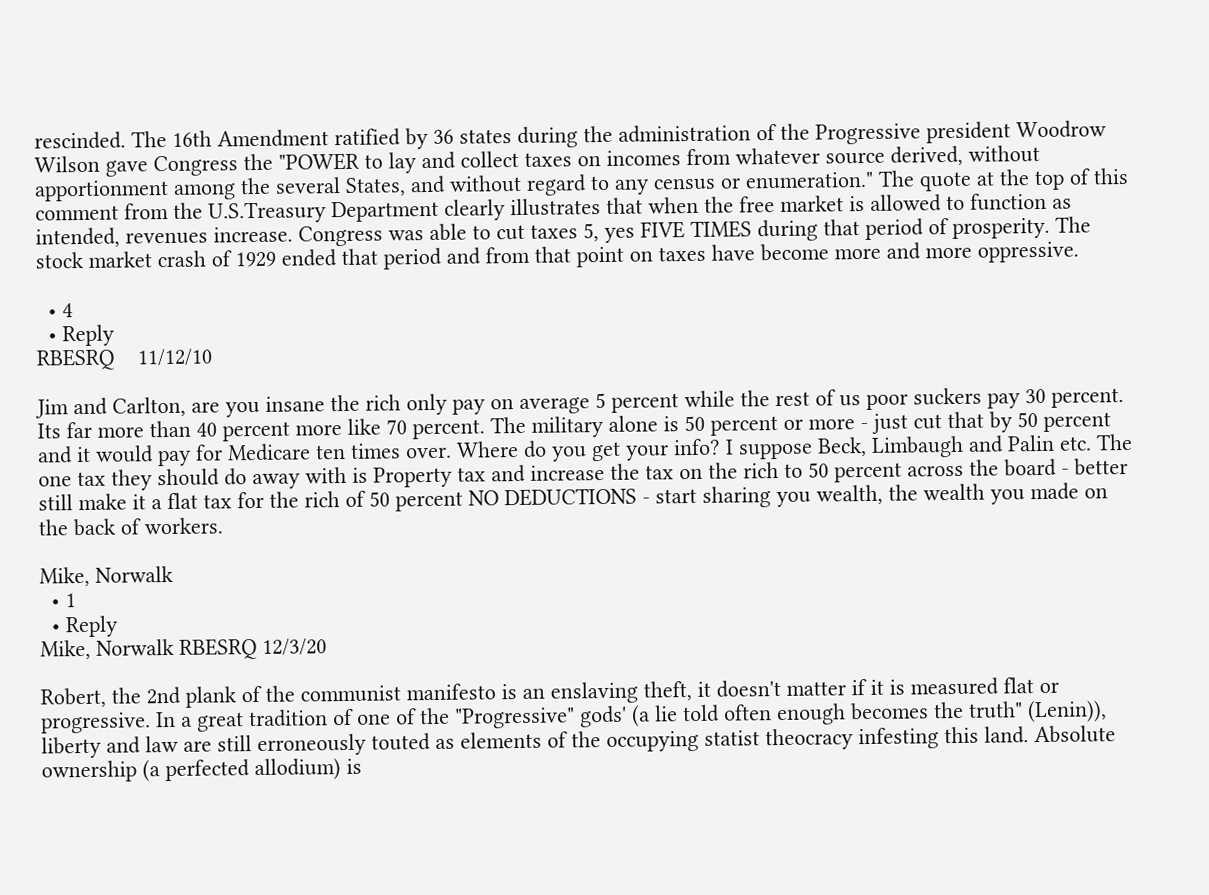rescinded. The 16th Amendment ratified by 36 states during the administration of the Progressive president Woodrow Wilson gave Congress the "POWER to lay and collect taxes on incomes from whatever source derived, without apportionment among the several States, and without regard to any census or enumeration." The quote at the top of this comment from the U.S.Treasury Department clearly illustrates that when the free market is allowed to function as intended, revenues increase. Congress was able to cut taxes 5, yes FIVE TIMES during that period of prosperity. The stock market crash of 1929 ended that period and from that point on taxes have become more and more oppressive.

  • 4
  • Reply
RBESRQ    11/12/10

Jim and Carlton, are you insane the rich only pay on average 5 percent while the rest of us poor suckers pay 30 percent. Its far more than 40 percent more like 70 percent. The military alone is 50 percent or more - just cut that by 50 percent and it would pay for Medicare ten times over. Where do you get your info? I suppose Beck, Limbaugh and Palin etc. The one tax they should do away with is Property tax and increase the tax on the rich to 50 percent across the board - better still make it a flat tax for the rich of 50 percent NO DEDUCTIONS - start sharing you wealth, the wealth you made on the back of workers.

Mike, Norwalk
  • 1
  • Reply
Mike, Norwalk RBESRQ 12/3/20

Robert, the 2nd plank of the communist manifesto is an enslaving theft, it doesn't matter if it is measured flat or progressive. In a great tradition of one of the "Progressive" gods' (a lie told often enough becomes the truth" (Lenin)), liberty and law are still erroneously touted as elements of the occupying statist theocracy infesting this land. Absolute ownership (a perfected allodium) is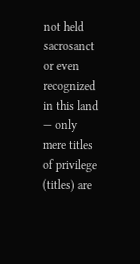not held sacrosanct or even recognized in this land — only mere titles of privilege (titles) are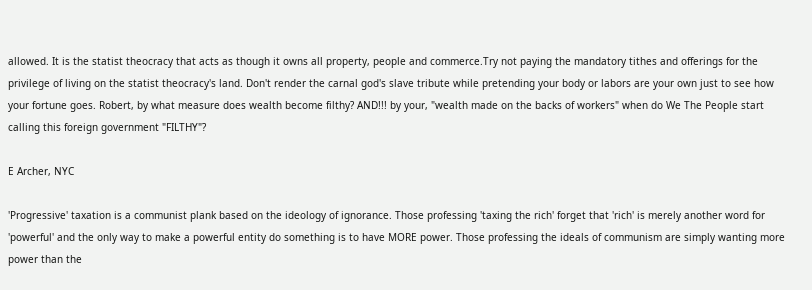allowed. It is the statist theocracy that acts as though it owns all property, people and commerce.Try not paying the mandatory tithes and offerings for the privilege of living on the statist theocracy's land. Don't render the carnal god's slave tribute while pretending your body or labors are your own just to see how your fortune goes. Robert, by what measure does wealth become filthy? AND!!! by your, "wealth made on the backs of workers" when do We The People start calling this foreign government "FILTHY"?

E Archer, NYC

'Progressive' taxation is a communist plank based on the ideology of ignorance. Those professing 'taxing the rich' forget that 'rich' is merely another word for 'powerful' and the only way to make a powerful entity do something is to have MORE power. Those professing the ideals of communism are simply wanting more power than the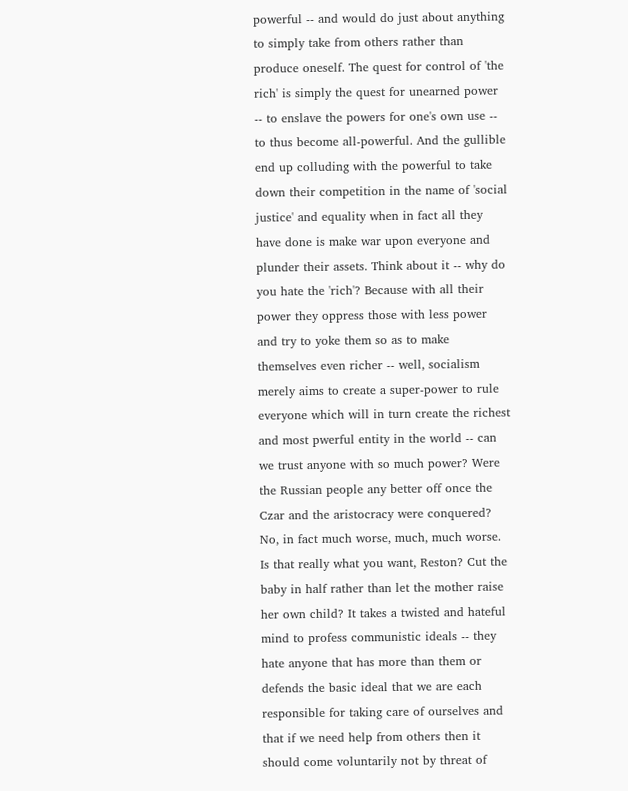powerful -- and would do just about anything to simply take from others rather than produce oneself. The quest for control of 'the rich' is simply the quest for unearned power -- to enslave the powers for one's own use -- to thus become all-powerful. And the gullible end up colluding with the powerful to take down their competition in the name of 'social justice' and equality when in fact all they have done is make war upon everyone and plunder their assets. Think about it -- why do you hate the 'rich'? Because with all their power they oppress those with less power and try to yoke them so as to make themselves even richer -- well, socialism merely aims to create a super-power to rule everyone which will in turn create the richest and most pwerful entity in the world -- can we trust anyone with so much power? Were the Russian people any better off once the Czar and the aristocracy were conquered? No, in fact much worse, much, much worse. Is that really what you want, Reston? Cut the baby in half rather than let the mother raise her own child? It takes a twisted and hateful mind to profess communistic ideals -- they hate anyone that has more than them or defends the basic ideal that we are each responsible for taking care of ourselves and that if we need help from others then it should come voluntarily not by threat of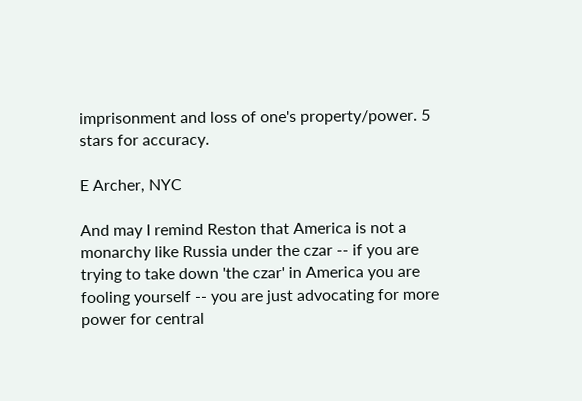imprisonment and loss of one's property/power. 5 stars for accuracy.

E Archer, NYC

And may I remind Reston that America is not a monarchy like Russia under the czar -- if you are trying to take down 'the czar' in America you are fooling yourself -- you are just advocating for more power for central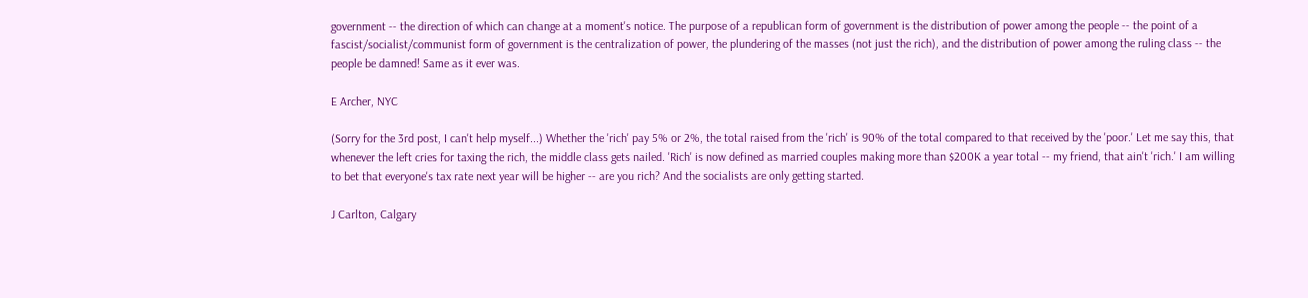government -- the direction of which can change at a moment's notice. The purpose of a republican form of government is the distribution of power among the people -- the point of a fascist/socialist/communist form of government is the centralization of power, the plundering of the masses (not just the rich), and the distribution of power among the ruling class -- the people be damned! Same as it ever was.

E Archer, NYC

(Sorry for the 3rd post, I can't help myself...) Whether the 'rich' pay 5% or 2%, the total raised from the 'rich' is 90% of the total compared to that received by the 'poor.' Let me say this, that whenever the left cries for taxing the rich, the middle class gets nailed. 'Rich' is now defined as married couples making more than $200K a year total -- my friend, that ain't 'rich.' I am willing to bet that everyone's tax rate next year will be higher -- are you rich? And the socialists are only getting started.

J Carlton, Calgary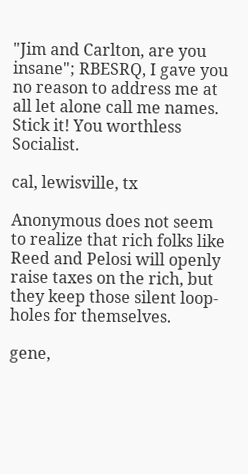"Jim and Carlton, are you insane"; RBESRQ, I gave you no reason to address me at all let alone call me names. Stick it! You worthless Socialist.

cal, lewisville, tx

Anonymous does not seem to realize that rich folks like Reed and Pelosi will openly raise taxes on the rich, but they keep those silent loop-holes for themselves.

gene,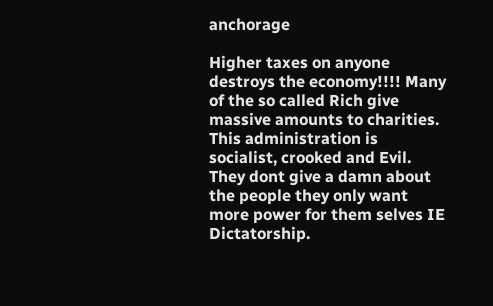anchorage

Higher taxes on anyone destroys the economy!!!! Many of the so called Rich give massive amounts to charities. This administration is socialist, crooked and Evil. They dont give a damn about the people they only want more power for them selves IE Dictatorship.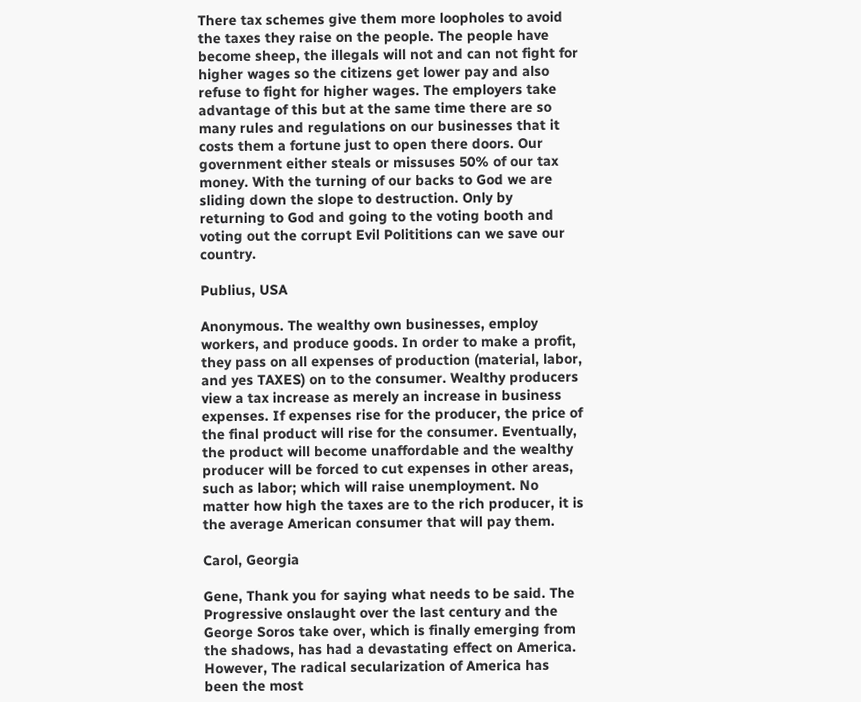There tax schemes give them more loopholes to avoid the taxes they raise on the people. The people have become sheep, the illegals will not and can not fight for higher wages so the citizens get lower pay and also refuse to fight for higher wages. The employers take advantage of this but at the same time there are so many rules and regulations on our businesses that it costs them a fortune just to open there doors. Our government either steals or missuses 50% of our tax money. With the turning of our backs to God we are sliding down the slope to destruction. Only by returning to God and going to the voting booth and voting out the corrupt Evil Polititions can we save our country.

Publius, USA

Anonymous. The wealthy own businesses, employ workers, and produce goods. In order to make a profit, they pass on all expenses of production (material, labor, and yes TAXES) on to the consumer. Wealthy producers view a tax increase as merely an increase in business expenses. If expenses rise for the producer, the price of the final product will rise for the consumer. Eventually, the product will become unaffordable and the wealthy producer will be forced to cut expenses in other areas, such as labor; which will raise unemployment. No matter how high the taxes are to the rich producer, it is the average American consumer that will pay them.

Carol, Georgia

Gene, Thank you for saying what needs to be said. The Progressive onslaught over the last century and the George Soros take over, which is finally emerging from the shadows, has had a devastating effect on America. However, The radical secularization of America has been the most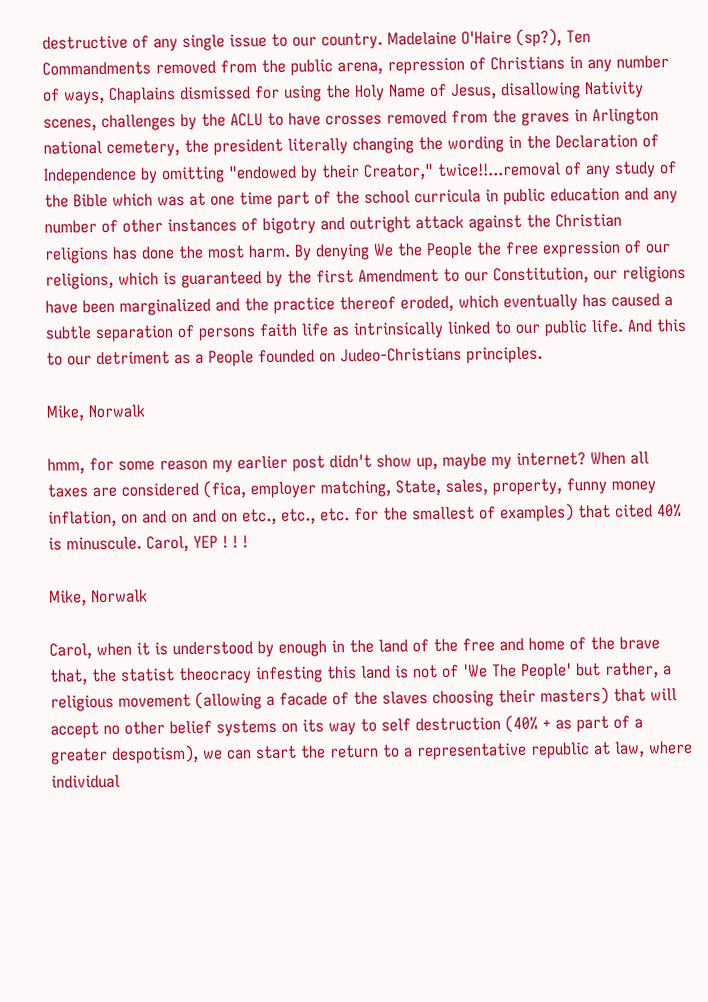destructive of any single issue to our country. Madelaine O'Haire (sp?), Ten Commandments removed from the public arena, repression of Christians in any number of ways, Chaplains dismissed for using the Holy Name of Jesus, disallowing Nativity scenes, challenges by the ACLU to have crosses removed from the graves in Arlington national cemetery, the president literally changing the wording in the Declaration of Independence by omitting "endowed by their Creator," twice!!...removal of any study of the Bible which was at one time part of the school curricula in public education and any number of other instances of bigotry and outright attack against the Christian religions has done the most harm. By denying We the People the free expression of our religions, which is guaranteed by the first Amendment to our Constitution, our religions have been marginalized and the practice thereof eroded, which eventually has caused a subtle separation of persons faith life as intrinsically linked to our public life. And this to our detriment as a People founded on Judeo-Christians principles.

Mike, Norwalk

hmm, for some reason my earlier post didn't show up, maybe my internet? When all taxes are considered (fica, employer matching, State, sales, property, funny money inflation, on and on and on etc., etc., etc. for the smallest of examples) that cited 40% is minuscule. Carol, YEP ! ! !

Mike, Norwalk

Carol, when it is understood by enough in the land of the free and home of the brave that, the statist theocracy infesting this land is not of 'We The People' but rather, a religious movement (allowing a facade of the slaves choosing their masters) that will accept no other belief systems on its way to self destruction (40% + as part of a greater despotism), we can start the return to a representative republic at law, where individual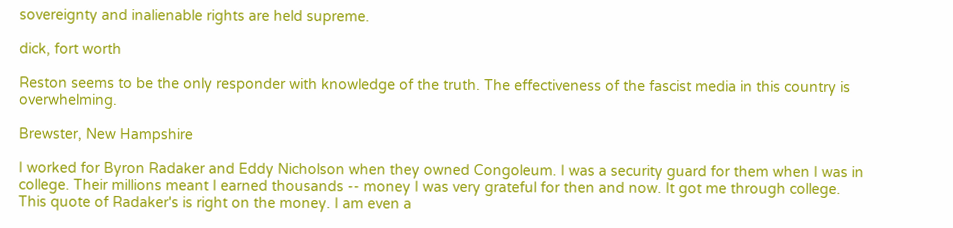sovereignty and inalienable rights are held supreme.

dick, fort worth

Reston seems to be the only responder with knowledge of the truth. The effectiveness of the fascist media in this country is overwhelming.

Brewster, New Hampshire

I worked for Byron Radaker and Eddy Nicholson when they owned Congoleum. I was a security guard for them when I was in college. Their millions meant I earned thousands -- money I was very grateful for then and now. It got me through college. This quote of Radaker's is right on the money. I am even a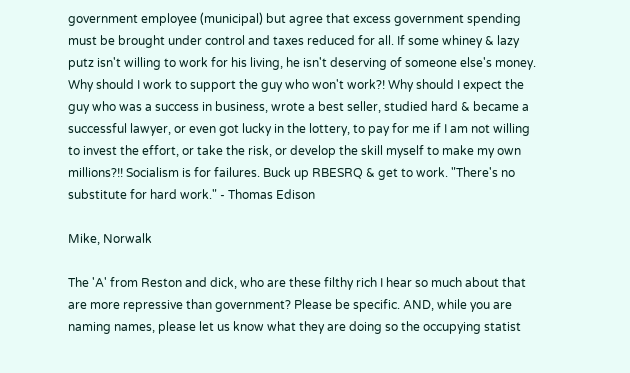government employee (municipal) but agree that excess government spending must be brought under control and taxes reduced for all. If some whiney & lazy putz isn't willing to work for his living, he isn't deserving of someone else's money. Why should I work to support the guy who won't work?! Why should I expect the guy who was a success in business, wrote a best seller, studied hard & became a successful lawyer, or even got lucky in the lottery, to pay for me if I am not willing to invest the effort, or take the risk, or develop the skill myself to make my own millions?!! Socialism is for failures. Buck up RBESRQ & get to work. "There's no substitute for hard work." - Thomas Edison

Mike, Norwalk

The 'A' from Reston and dick, who are these filthy rich I hear so much about that are more repressive than government? Please be specific. AND, while you are naming names, please let us know what they are doing so the occupying statist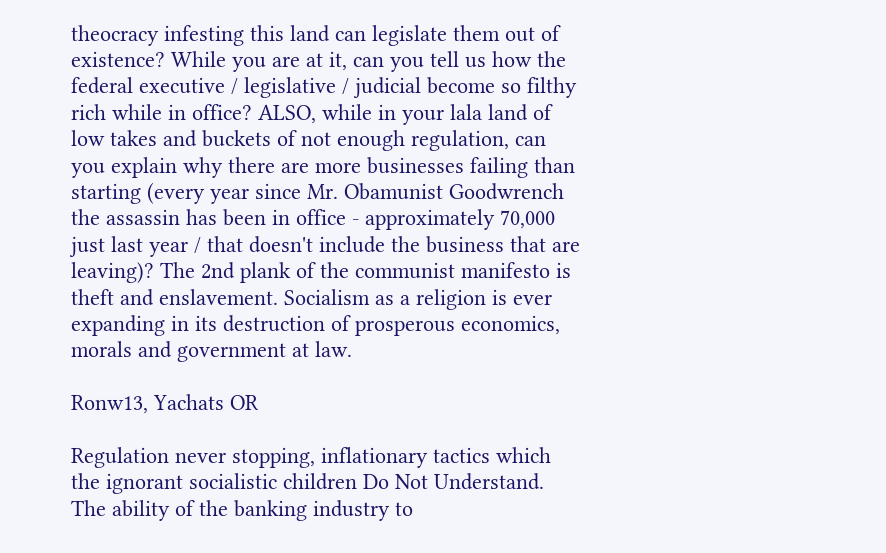theocracy infesting this land can legislate them out of existence? While you are at it, can you tell us how the federal executive / legislative / judicial become so filthy rich while in office? ALSO, while in your lala land of low takes and buckets of not enough regulation, can you explain why there are more businesses failing than starting (every year since Mr. Obamunist Goodwrench the assassin has been in office - approximately 70,000 just last year / that doesn't include the business that are leaving)? The 2nd plank of the communist manifesto is theft and enslavement. Socialism as a religion is ever expanding in its destruction of prosperous economics, morals and government at law.

Ronw13, Yachats OR

Regulation never stopping, inflationary tactics which the ignorant socialistic children Do Not Understand. The ability of the banking industry to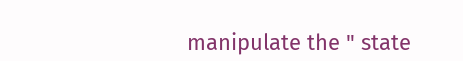manipulate the " state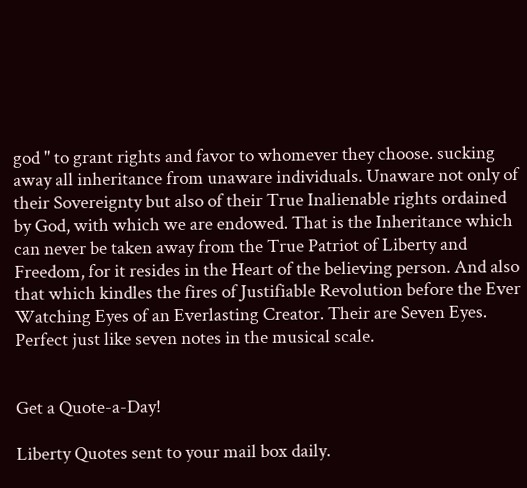god " to grant rights and favor to whomever they choose. sucking away all inheritance from unaware individuals. Unaware not only of their Sovereignty but also of their True Inalienable rights ordained by God, with which we are endowed. That is the Inheritance which can never be taken away from the True Patriot of Liberty and Freedom, for it resides in the Heart of the believing person. And also that which kindles the fires of Justifiable Revolution before the Ever Watching Eyes of an Everlasting Creator. Their are Seven Eyes. Perfect just like seven notes in the musical scale.


Get a Quote-a-Day!

Liberty Quotes sent to your mail box daily.